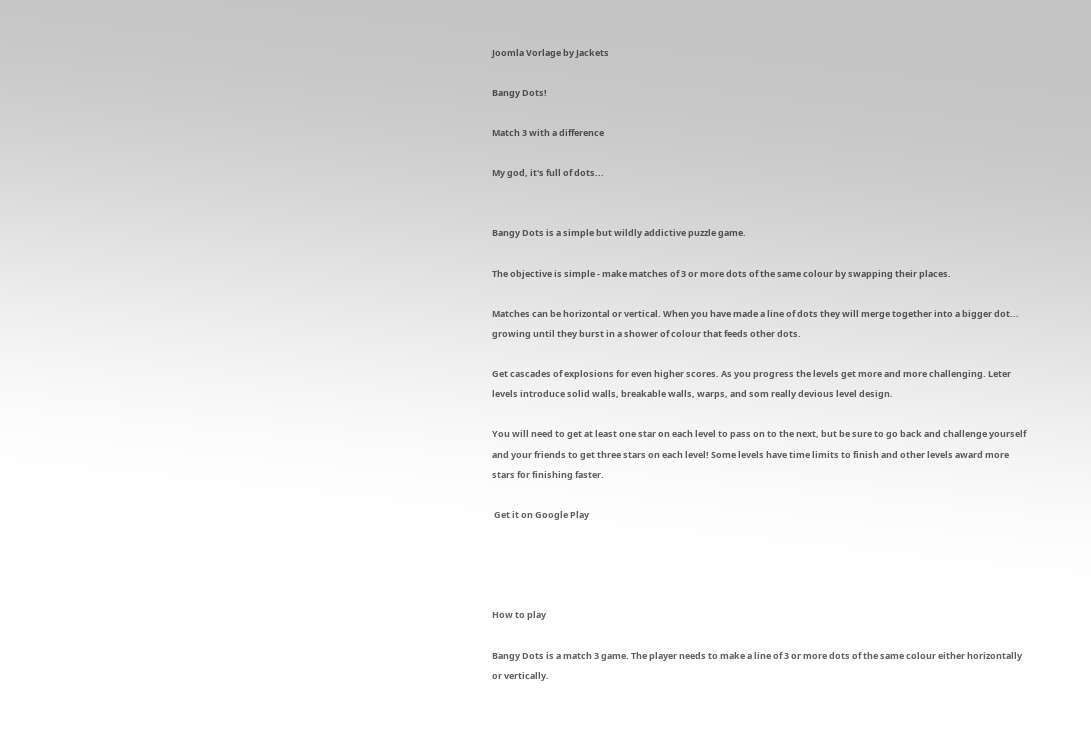Joomla Vorlage by Jackets

Bangy Dots!

Match 3 with a difference

My god, it's full of dots...


Bangy Dots is a simple but wildly addictive puzzle game.

The objective is simple - make matches of 3 or more dots of the same colour by swapping their places.

Matches can be horizontal or vertical. When you have made a line of dots they will merge together into a bigger dot... growing until they burst in a shower of colour that feeds other dots.

Get cascades of explosions for even higher scores. As you progress the levels get more and more challenging. Leter levels introduce solid walls, breakable walls, warps, and som really devious level design.

You will need to get at least one star on each level to pass on to the next, but be sure to go back and challenge yourself and your friends to get three stars on each level! Some levels have time limits to finish and other levels award more stars for finishing faster.

 Get it on Google Play




How to play

Bangy Dots is a match 3 game. The player needs to make a line of 3 or more dots of the same colour either horizontally or vertically.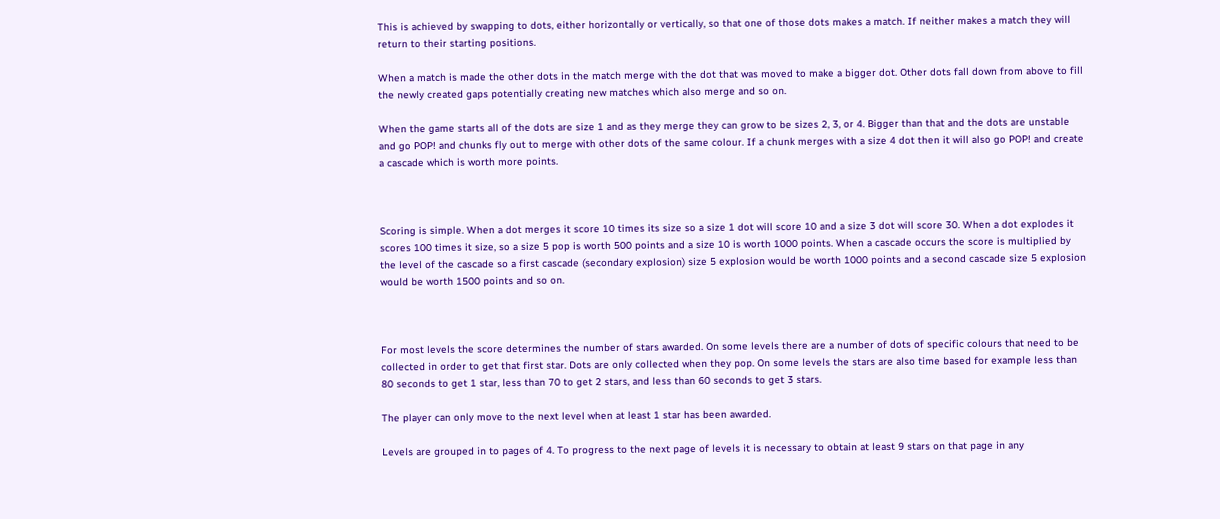This is achieved by swapping to dots, either horizontally or vertically, so that one of those dots makes a match. If neither makes a match they will return to their starting positions.

When a match is made the other dots in the match merge with the dot that was moved to make a bigger dot. Other dots fall down from above to fill the newly created gaps potentially creating new matches which also merge and so on.

When the game starts all of the dots are size 1 and as they merge they can grow to be sizes 2, 3, or 4. Bigger than that and the dots are unstable and go POP! and chunks fly out to merge with other dots of the same colour. If a chunk merges with a size 4 dot then it will also go POP! and create a cascade which is worth more points.



Scoring is simple. When a dot merges it score 10 times its size so a size 1 dot will score 10 and a size 3 dot will score 30. When a dot explodes it scores 100 times it size, so a size 5 pop is worth 500 points and a size 10 is worth 1000 points. When a cascade occurs the score is multiplied by the level of the cascade so a first cascade (secondary explosion) size 5 explosion would be worth 1000 points and a second cascade size 5 explosion would be worth 1500 points and so on.



For most levels the score determines the number of stars awarded. On some levels there are a number of dots of specific colours that need to be collected in order to get that first star. Dots are only collected when they pop. On some levels the stars are also time based for example less than 80 seconds to get 1 star, less than 70 to get 2 stars, and less than 60 seconds to get 3 stars.

The player can only move to the next level when at least 1 star has been awarded.

Levels are grouped in to pages of 4. To progress to the next page of levels it is necessary to obtain at least 9 stars on that page in any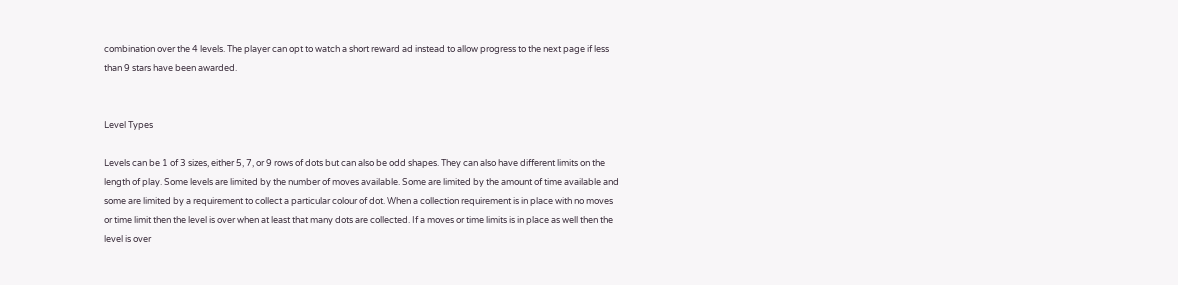combination over the 4 levels. The player can opt to watch a short reward ad instead to allow progress to the next page if less than 9 stars have been awarded.


Level Types

Levels can be 1 of 3 sizes, either 5, 7, or 9 rows of dots but can also be odd shapes. They can also have different limits on the length of play. Some levels are limited by the number of moves available. Some are limited by the amount of time available and some are limited by a requirement to collect a particular colour of dot. When a collection requirement is in place with no moves or time limit then the level is over when at least that many dots are collected. If a moves or time limits is in place as well then the level is over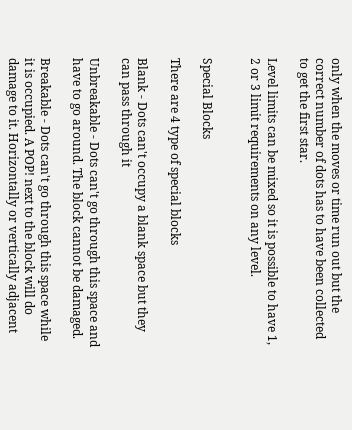only when the moves or time run out but the correct number of dots has to have been collected to get the first star.

Level limits can be mixed so it is possible to have 1, 2 or 3 limit requirements on any level.


Special Blocks

There are 4 type of special blocks

Blank - Dots can't occupy a blank space but they can pass through it

Unbreakable - Dots can't go through this space and have to go around. The block cannot be damaged.

Breakable - Dots can't go through this space while it is occupied. A POP! next to the block will do damage to it. Horizontally or vertically adjacent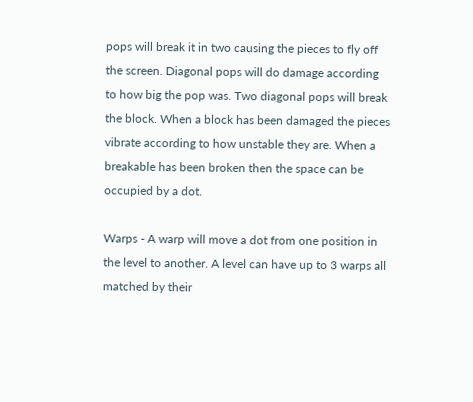pops will break it in two causing the pieces to fly off the screen. Diagonal pops will do damage according to how big the pop was. Two diagonal pops will break the block. When a block has been damaged the pieces vibrate according to how unstable they are. When a breakable has been broken then the space can be occupied by a dot.

Warps - A warp will move a dot from one position in the level to another. A level can have up to 3 warps all matched by their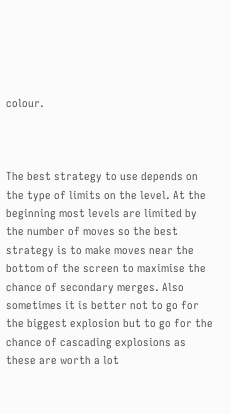colour.



The best strategy to use depends on the type of limits on the level. At the beginning most levels are limited by the number of moves so the best strategy is to make moves near the bottom of the screen to maximise the chance of secondary merges. Also sometimes it is better not to go for the biggest explosion but to go for the chance of cascading explosions as these are worth a lot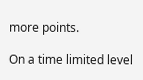more points.

On a time limited level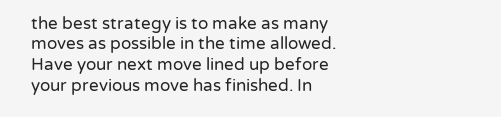the best strategy is to make as many moves as possible in the time allowed. Have your next move lined up before your previous move has finished. In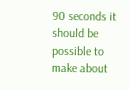90 seconds it should be possible to make about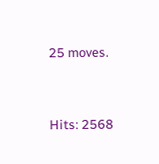25 moves.



Hits: 2568